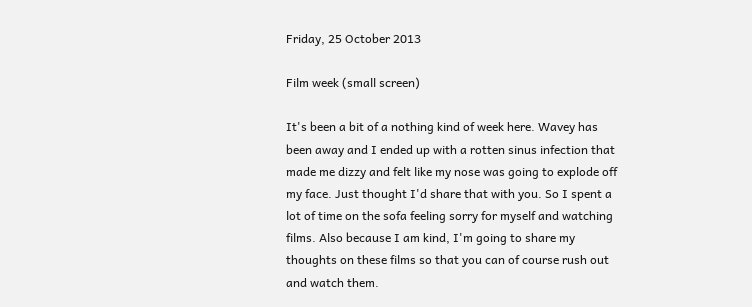Friday, 25 October 2013

Film week (small screen)

It's been a bit of a nothing kind of week here. Wavey has been away and I ended up with a rotten sinus infection that made me dizzy and felt like my nose was going to explode off my face. Just thought I'd share that with you. So I spent a lot of time on the sofa feeling sorry for myself and watching films. Also because I am kind, I'm going to share my thoughts on these films so that you can of course rush out and watch them.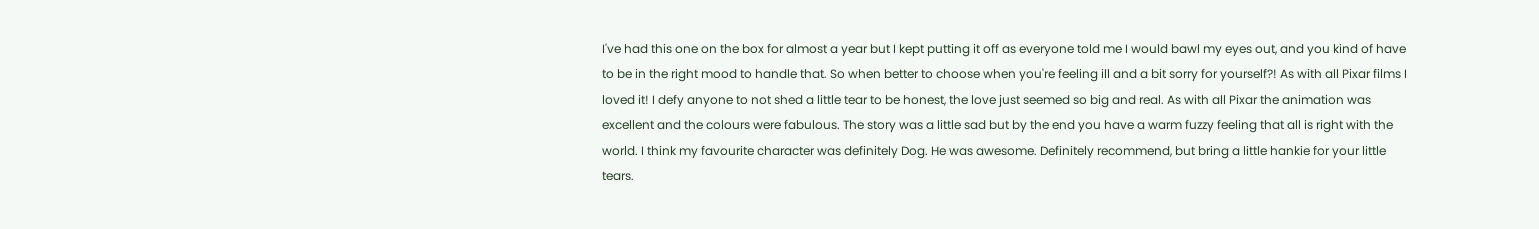I've had this one on the box for almost a year but I kept putting it off as everyone told me I would bawl my eyes out, and you kind of have to be in the right mood to handle that. So when better to choose when you're feeling ill and a bit sorry for yourself?! As with all Pixar films I loved it! I defy anyone to not shed a little tear to be honest, the love just seemed so big and real. As with all Pixar the animation was excellent and the colours were fabulous. The story was a little sad but by the end you have a warm fuzzy feeling that all is right with the world. I think my favourite character was definitely Dog. He was awesome. Definitely recommend, but bring a little hankie for your little tears.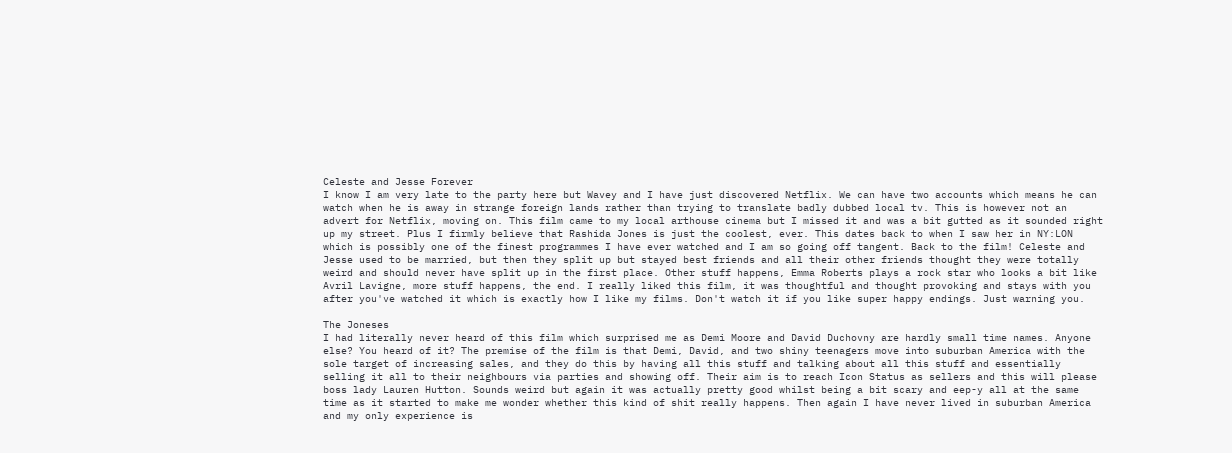Celeste and Jesse Forever
I know I am very late to the party here but Wavey and I have just discovered Netflix. We can have two accounts which means he can watch when he is away in strange foreign lands rather than trying to translate badly dubbed local tv. This is however not an advert for Netflix, moving on. This film came to my local arthouse cinema but I missed it and was a bit gutted as it sounded right up my street. Plus I firmly believe that Rashida Jones is just the coolest, ever. This dates back to when I saw her in NY:LON which is possibly one of the finest programmes I have ever watched and I am so going off tangent. Back to the film! Celeste and Jesse used to be married, but then they split up but stayed best friends and all their other friends thought they were totally weird and should never have split up in the first place. Other stuff happens, Emma Roberts plays a rock star who looks a bit like Avril Lavigne, more stuff happens, the end. I really liked this film, it was thoughtful and thought provoking and stays with you after you've watched it which is exactly how I like my films. Don't watch it if you like super happy endings. Just warning you.

The Joneses
I had literally never heard of this film which surprised me as Demi Moore and David Duchovny are hardly small time names. Anyone else? You heard of it? The premise of the film is that Demi, David, and two shiny teenagers move into suburban America with the sole target of increasing sales, and they do this by having all this stuff and talking about all this stuff and essentially selling it all to their neighbours via parties and showing off. Their aim is to reach Icon Status as sellers and this will please boss lady Lauren Hutton. Sounds weird but again it was actually pretty good whilst being a bit scary and eep-y all at the same time as it started to make me wonder whether this kind of shit really happens. Then again I have never lived in suburban America and my only experience is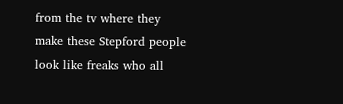from the tv where they make these Stepford people look like freaks who all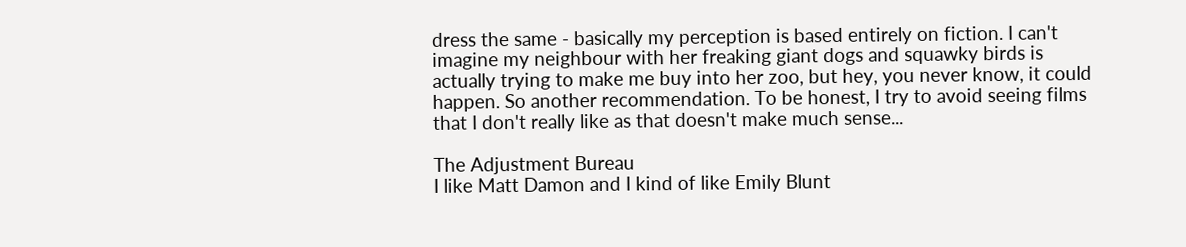dress the same - basically my perception is based entirely on fiction. I can't imagine my neighbour with her freaking giant dogs and squawky birds is actually trying to make me buy into her zoo, but hey, you never know, it could happen. So another recommendation. To be honest, I try to avoid seeing films that I don't really like as that doesn't make much sense...

The Adjustment Bureau
I like Matt Damon and I kind of like Emily Blunt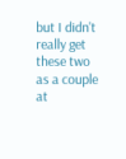but I didn't really get these two as a couple at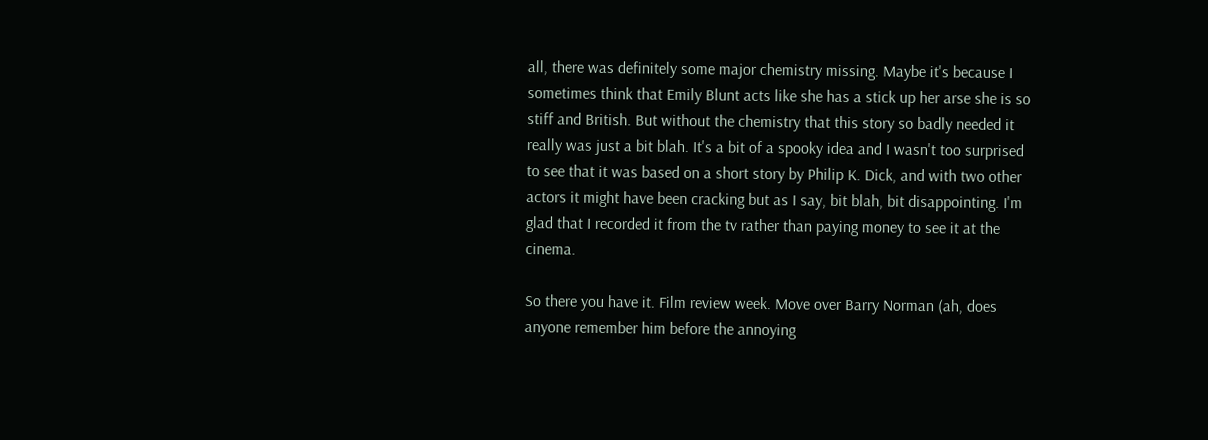all, there was definitely some major chemistry missing. Maybe it's because I sometimes think that Emily Blunt acts like she has a stick up her arse she is so stiff and British. But without the chemistry that this story so badly needed it really was just a bit blah. It's a bit of a spooky idea and I wasn't too surprised to see that it was based on a short story by Philip K. Dick, and with two other actors it might have been cracking but as I say, bit blah, bit disappointing. I'm glad that I recorded it from the tv rather than paying money to see it at the cinema.

So there you have it. Film review week. Move over Barry Norman (ah, does anyone remember him before the annoying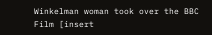Winkelman woman took over the BBC Film [insert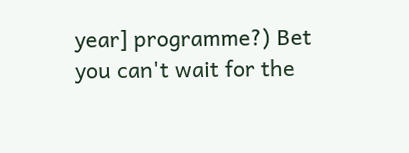year] programme?) Bet you can't wait for the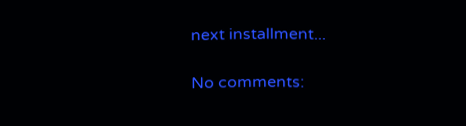next installment...

No comments: